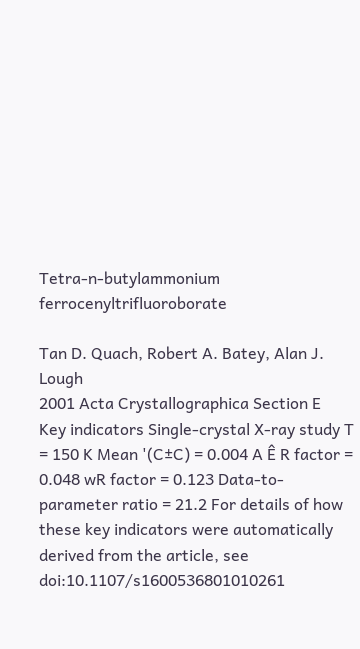Tetra-n-butylammonium ferrocenyltrifluoroborate

Tan D. Quach, Robert A. Batey, Alan J. Lough
2001 Acta Crystallographica Section E
Key indicators Single-crystal X-ray study T = 150 K Mean '(C±C) = 0.004 A Ê R factor = 0.048 wR factor = 0.123 Data-to-parameter ratio = 21.2 For details of how these key indicators were automatically derived from the article, see
doi:10.1107/s1600536801010261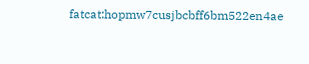fatcat:hopmw7cusjbcbff6bm522en4ae